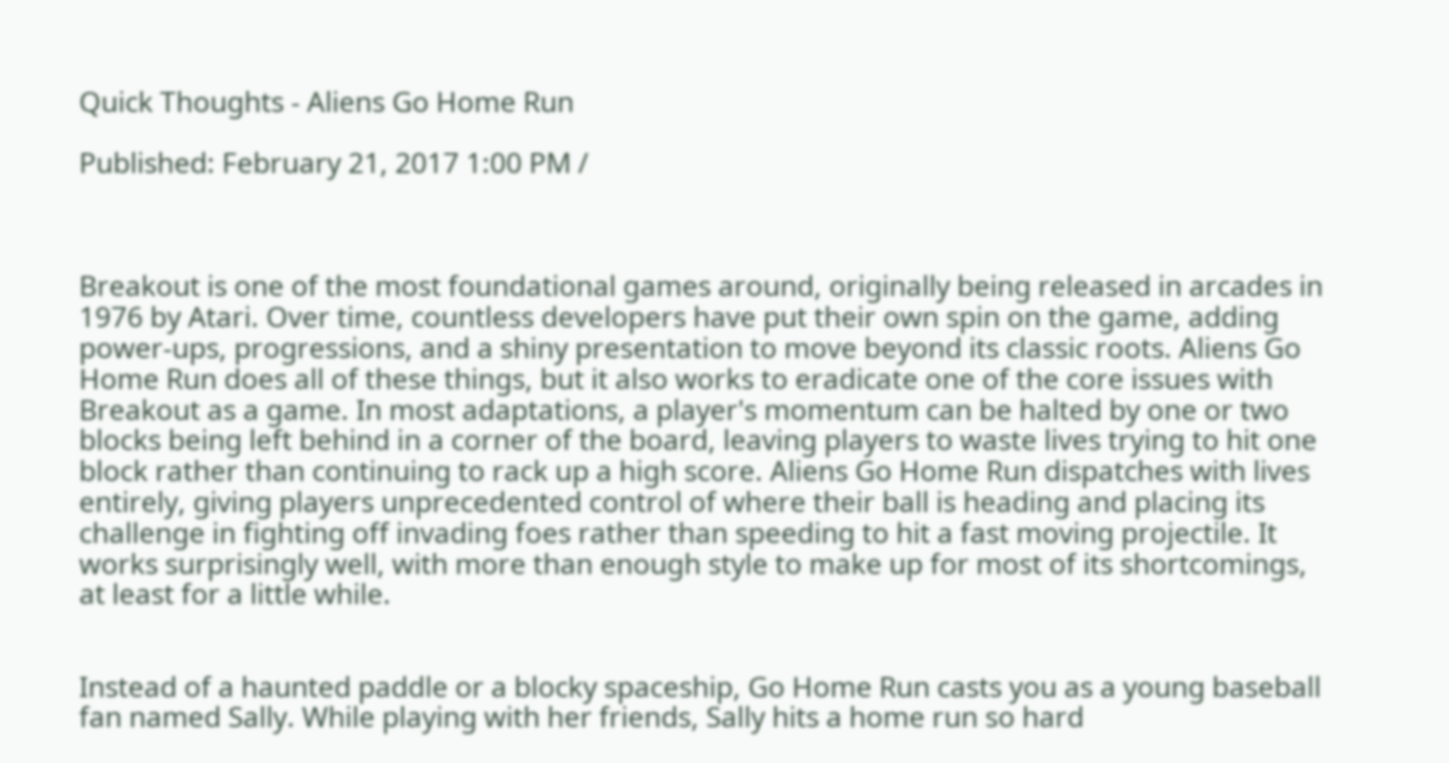Quick Thoughts - Aliens Go Home Run

Published: February 21, 2017 1:00 PM /



Breakout is one of the most foundational games around, originally being released in arcades in 1976 by Atari. Over time, countless developers have put their own spin on the game, adding power-ups, progressions, and a shiny presentation to move beyond its classic roots. Aliens Go Home Run does all of these things, but it also works to eradicate one of the core issues with Breakout as a game. In most adaptations, a player's momentum can be halted by one or two blocks being left behind in a corner of the board, leaving players to waste lives trying to hit one block rather than continuing to rack up a high score. Aliens Go Home Run dispatches with lives entirely, giving players unprecedented control of where their ball is heading and placing its challenge in fighting off invading foes rather than speeding to hit a fast moving projectile. It works surprisingly well, with more than enough style to make up for most of its shortcomings, at least for a little while.


Instead of a haunted paddle or a blocky spaceship, Go Home Run casts you as a young baseball fan named Sally. While playing with her friends, Sally hits a home run so hard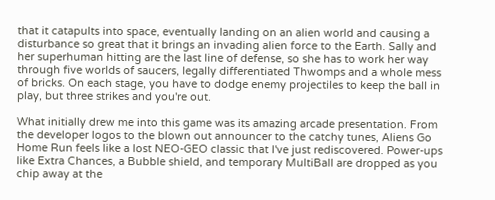that it catapults into space, eventually landing on an alien world and causing a disturbance so great that it brings an invading alien force to the Earth. Sally and her superhuman hitting are the last line of defense, so she has to work her way through five worlds of saucers, legally differentiated Thwomps and a whole mess of bricks. On each stage, you have to dodge enemy projectiles to keep the ball in play, but three strikes and you're out.

What initially drew me into this game was its amazing arcade presentation. From the developer logos to the blown out announcer to the catchy tunes, Aliens Go Home Run feels like a lost NEO-GEO classic that I've just rediscovered. Power-ups like Extra Chances, a Bubble shield, and temporary MultiBall are dropped as you chip away at the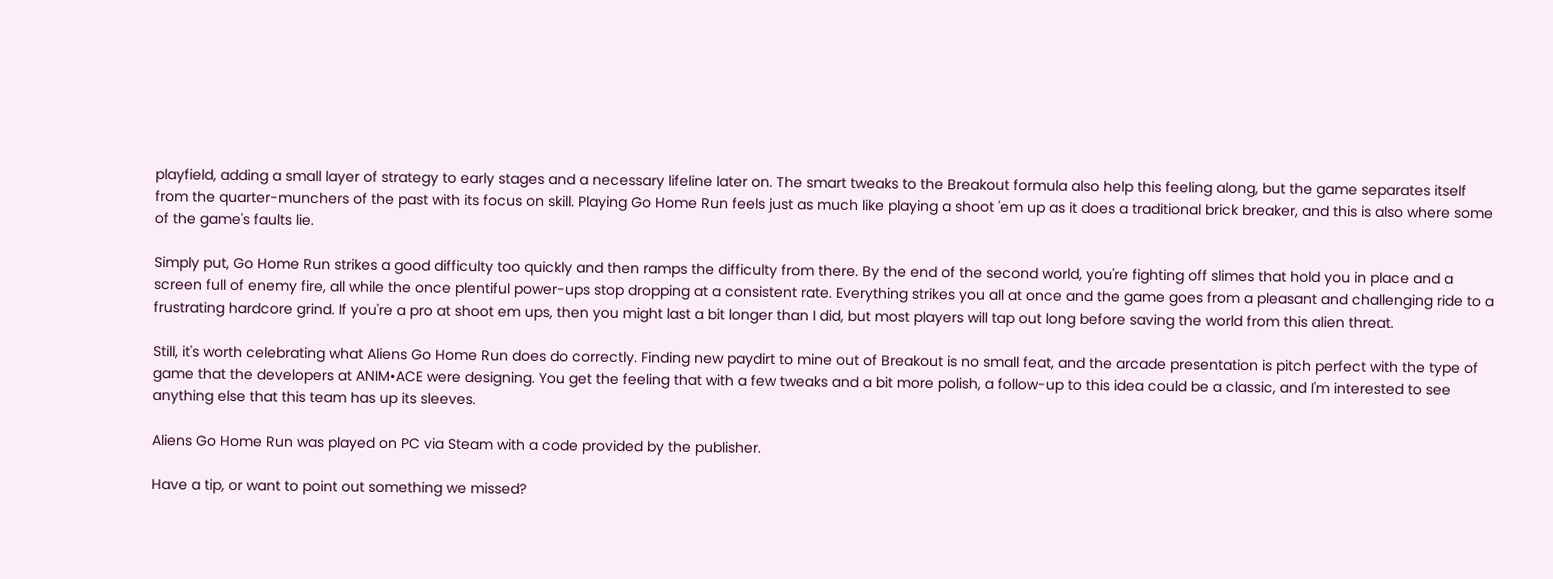playfield, adding a small layer of strategy to early stages and a necessary lifeline later on. The smart tweaks to the Breakout formula also help this feeling along, but the game separates itself from the quarter-munchers of the past with its focus on skill. Playing Go Home Run feels just as much like playing a shoot 'em up as it does a traditional brick breaker, and this is also where some of the game's faults lie.

Simply put, Go Home Run strikes a good difficulty too quickly and then ramps the difficulty from there. By the end of the second world, you're fighting off slimes that hold you in place and a screen full of enemy fire, all while the once plentiful power-ups stop dropping at a consistent rate. Everything strikes you all at once and the game goes from a pleasant and challenging ride to a frustrating hardcore grind. If you're a pro at shoot em ups, then you might last a bit longer than I did, but most players will tap out long before saving the world from this alien threat.

Still, it's worth celebrating what Aliens Go Home Run does do correctly. Finding new paydirt to mine out of Breakout is no small feat, and the arcade presentation is pitch perfect with the type of game that the developers at ANIM•ACE were designing. You get the feeling that with a few tweaks and a bit more polish, a follow-up to this idea could be a classic, and I'm interested to see anything else that this team has up its sleeves.

Aliens Go Home Run was played on PC via Steam with a code provided by the publisher.

Have a tip, or want to point out something we missed?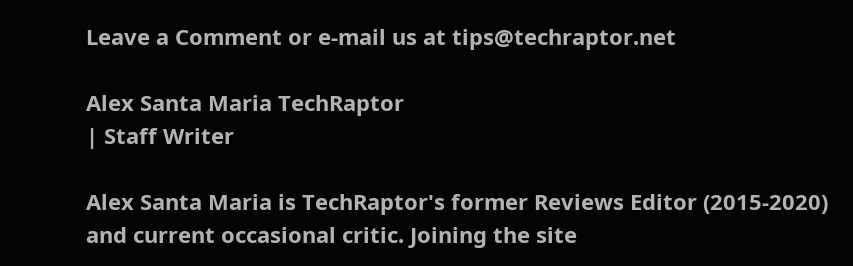Leave a Comment or e-mail us at tips@techraptor.net

Alex Santa Maria TechRaptor
| Staff Writer

Alex Santa Maria is TechRaptor's former Reviews Editor (2015-2020) and current occasional critic. Joining the site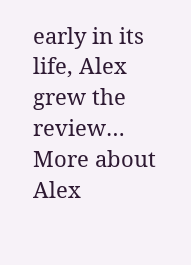early in its life, Alex grew the review… More about Alex